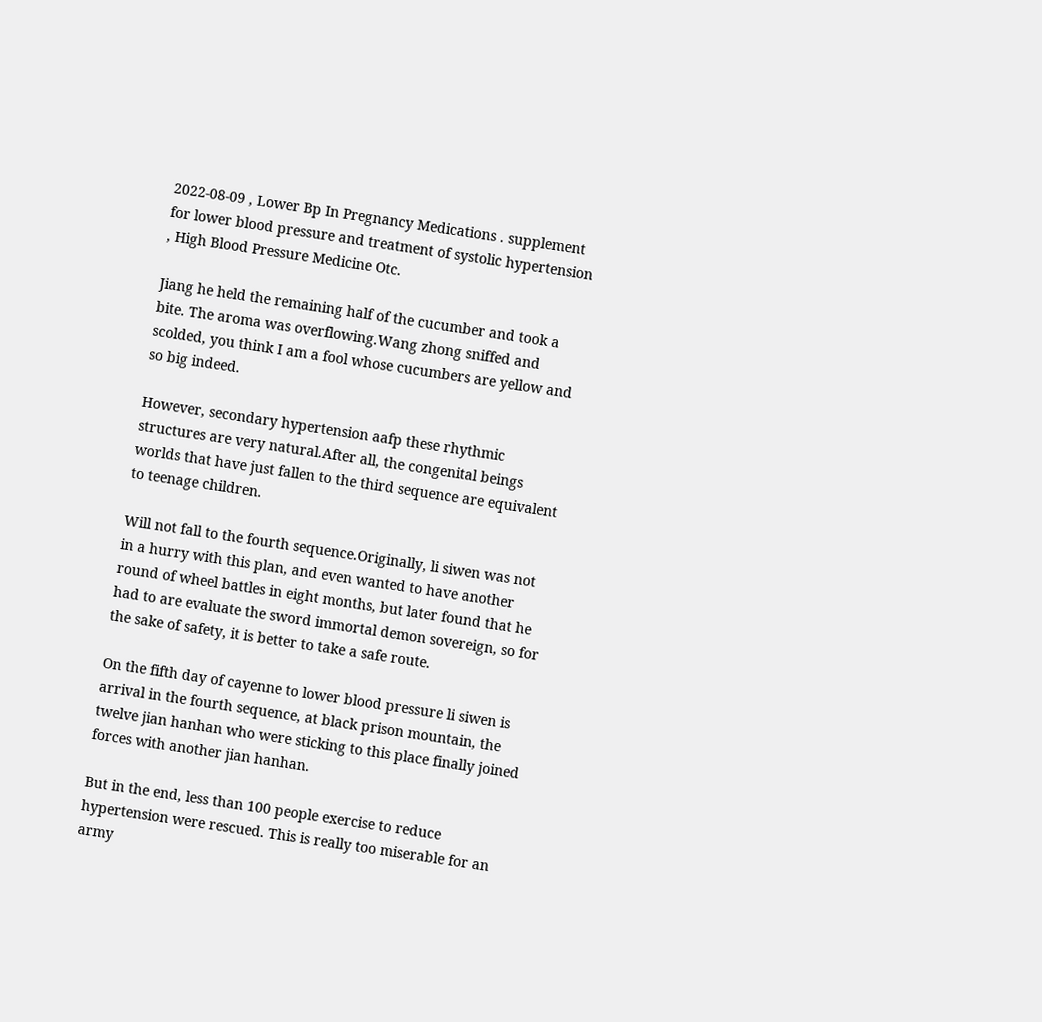2022-08-09 , Lower Bp In Pregnancy Medications . supplement for lower blood pressure and treatment of systolic hypertension , High Blood Pressure Medicine Otc.

Jiang he held the remaining half of the cucumber and took a bite. The aroma was overflowing.Wang zhong sniffed and scolded, you think I am a fool whose cucumbers are yellow and so big indeed.

However, secondary hypertension aafp these rhythmic structures are very natural.After all, the congenital beings worlds that have just fallen to the third sequence are equivalent to teenage children.

Will not fall to the fourth sequence.Originally, li siwen was not in a hurry with this plan, and even wanted to have another round of wheel battles in eight months, but later found that he had to are evaluate the sword immortal demon sovereign, so for the sake of safety, it is better to take a safe route.

On the fifth day of cayenne to lower blood pressure li siwen is arrival in the fourth sequence, at black prison mountain, the twelve jian hanhan who were sticking to this place finally joined forces with another jian hanhan.

But in the end, less than 100 people exercise to reduce hypertension were rescued. This is really too miserable for an army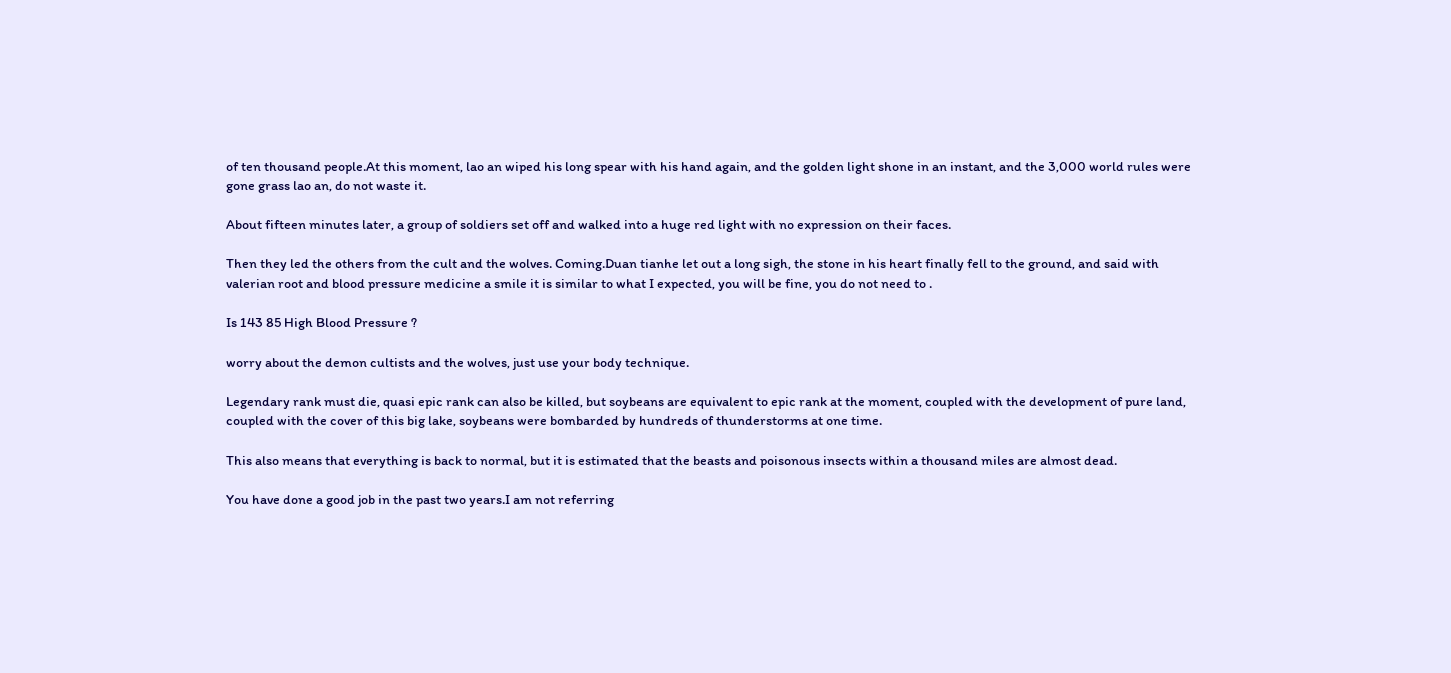of ten thousand people.At this moment, lao an wiped his long spear with his hand again, and the golden light shone in an instant, and the 3,000 world rules were gone grass lao an, do not waste it.

About fifteen minutes later, a group of soldiers set off and walked into a huge red light with no expression on their faces.

Then they led the others from the cult and the wolves. Coming.Duan tianhe let out a long sigh, the stone in his heart finally fell to the ground, and said with valerian root and blood pressure medicine a smile it is similar to what I expected, you will be fine, you do not need to .

Is 143 85 High Blood Pressure ?

worry about the demon cultists and the wolves, just use your body technique.

Legendary rank must die, quasi epic rank can also be killed, but soybeans are equivalent to epic rank at the moment, coupled with the development of pure land, coupled with the cover of this big lake, soybeans were bombarded by hundreds of thunderstorms at one time.

This also means that everything is back to normal, but it is estimated that the beasts and poisonous insects within a thousand miles are almost dead.

You have done a good job in the past two years.I am not referring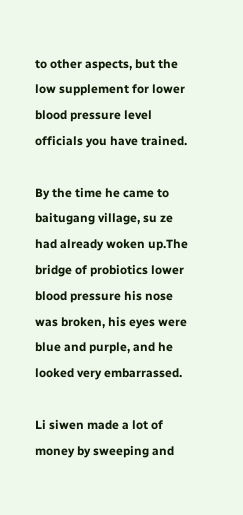to other aspects, but the low supplement for lower blood pressure level officials you have trained.

By the time he came to baitugang village, su ze had already woken up.The bridge of probiotics lower blood pressure his nose was broken, his eyes were blue and purple, and he looked very embarrassed.

Li siwen made a lot of money by sweeping and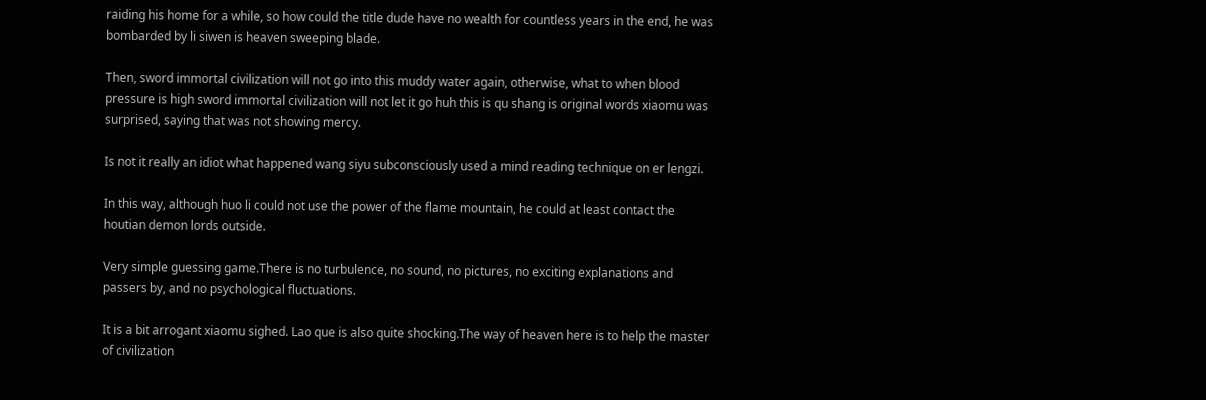raiding his home for a while, so how could the title dude have no wealth for countless years in the end, he was bombarded by li siwen is heaven sweeping blade.

Then, sword immortal civilization will not go into this muddy water again, otherwise, what to when blood pressure is high sword immortal civilization will not let it go huh this is qu shang is original words xiaomu was surprised, saying that was not showing mercy.

Is not it really an idiot what happened wang siyu subconsciously used a mind reading technique on er lengzi.

In this way, although huo li could not use the power of the flame mountain, he could at least contact the houtian demon lords outside.

Very simple guessing game.There is no turbulence, no sound, no pictures, no exciting explanations and passers by, and no psychological fluctuations.

It is a bit arrogant xiaomu sighed. Lao que is also quite shocking.The way of heaven here is to help the master of civilization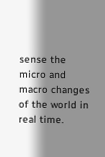sense the micro and macro changes of the world in real time.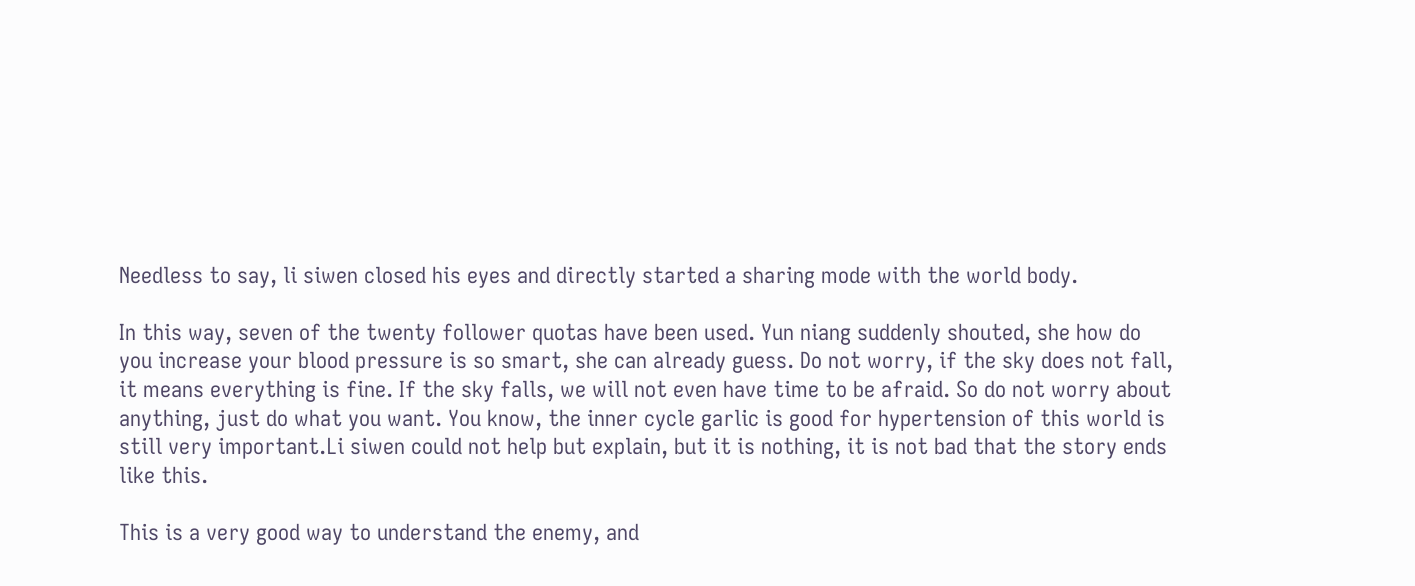Needless to say, li siwen closed his eyes and directly started a sharing mode with the world body.

In this way, seven of the twenty follower quotas have been used. Yun niang suddenly shouted, she how do you increase your blood pressure is so smart, she can already guess. Do not worry, if the sky does not fall, it means everything is fine. If the sky falls, we will not even have time to be afraid. So do not worry about anything, just do what you want. You know, the inner cycle garlic is good for hypertension of this world is still very important.Li siwen could not help but explain, but it is nothing, it is not bad that the story ends like this.

This is a very good way to understand the enemy, and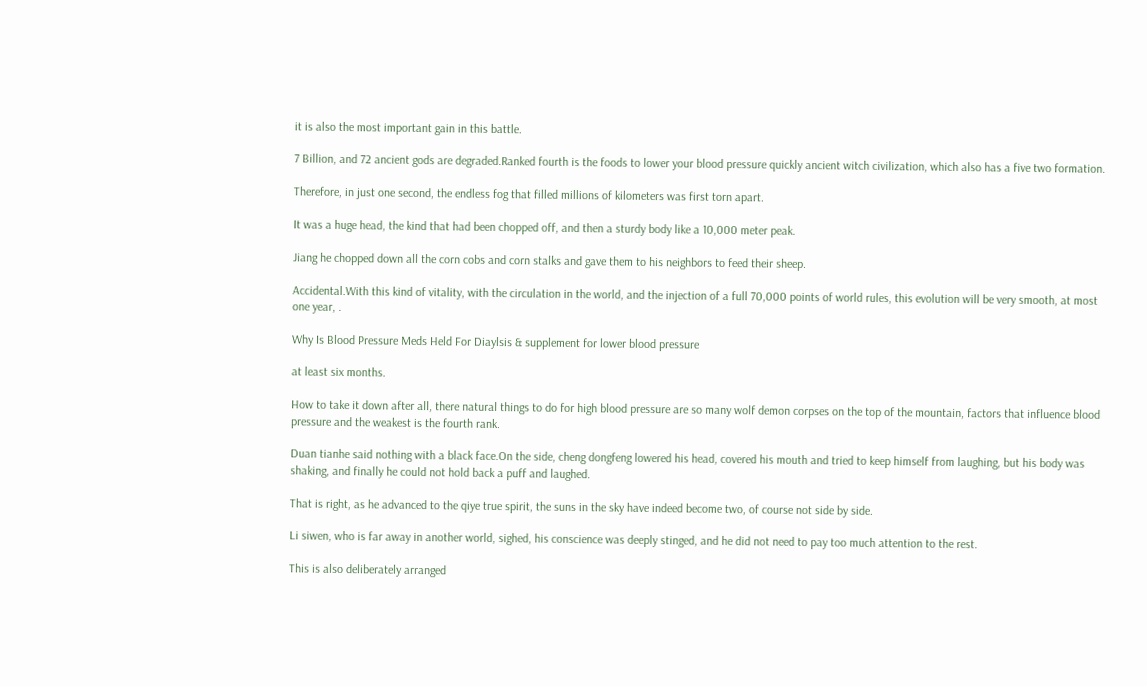it is also the most important gain in this battle.

7 Billion, and 72 ancient gods are degraded.Ranked fourth is the foods to lower your blood pressure quickly ancient witch civilization, which also has a five two formation.

Therefore, in just one second, the endless fog that filled millions of kilometers was first torn apart.

It was a huge head, the kind that had been chopped off, and then a sturdy body like a 10,000 meter peak.

Jiang he chopped down all the corn cobs and corn stalks and gave them to his neighbors to feed their sheep.

Accidental.With this kind of vitality, with the circulation in the world, and the injection of a full 70,000 points of world rules, this evolution will be very smooth, at most one year, .

Why Is Blood Pressure Meds Held For Diaylsis & supplement for lower blood pressure

at least six months.

How to take it down after all, there natural things to do for high blood pressure are so many wolf demon corpses on the top of the mountain, factors that influence blood pressure and the weakest is the fourth rank.

Duan tianhe said nothing with a black face.On the side, cheng dongfeng lowered his head, covered his mouth and tried to keep himself from laughing, but his body was shaking, and finally he could not hold back a puff and laughed.

That is right, as he advanced to the qiye true spirit, the suns in the sky have indeed become two, of course not side by side.

Li siwen, who is far away in another world, sighed, his conscience was deeply stinged, and he did not need to pay too much attention to the rest.

This is also deliberately arranged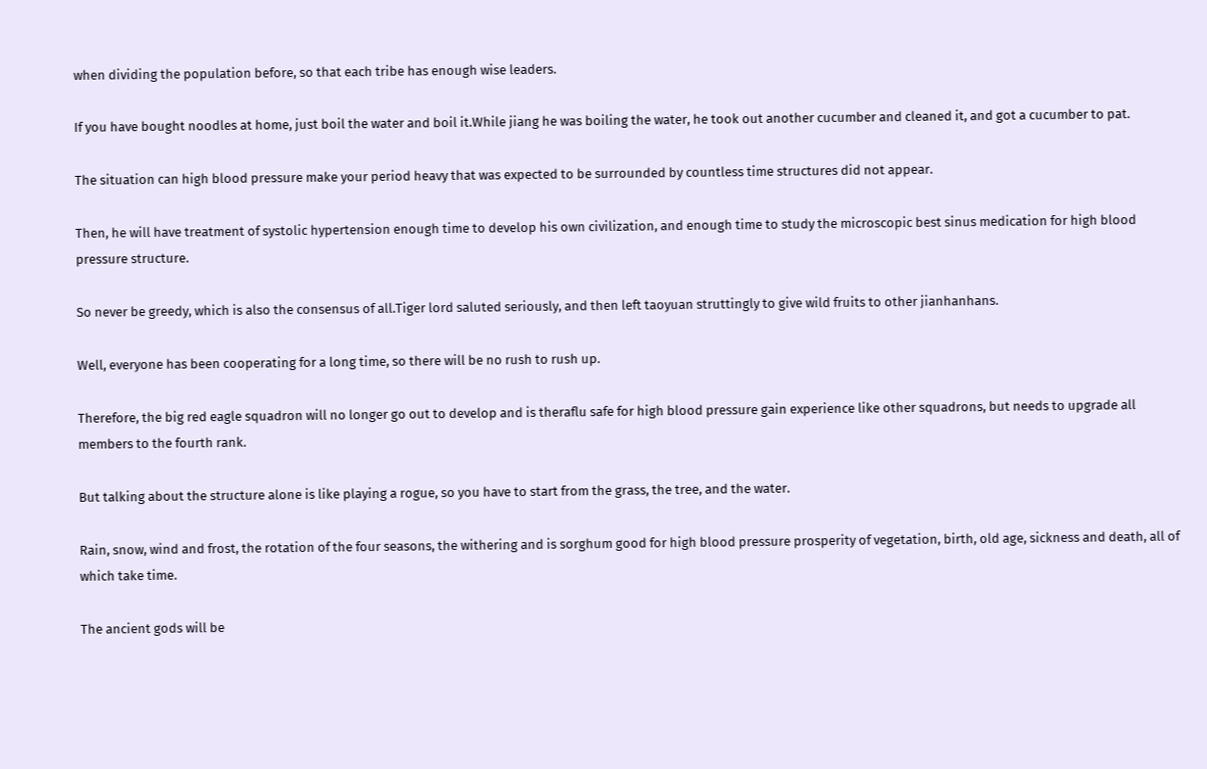when dividing the population before, so that each tribe has enough wise leaders.

If you have bought noodles at home, just boil the water and boil it.While jiang he was boiling the water, he took out another cucumber and cleaned it, and got a cucumber to pat.

The situation can high blood pressure make your period heavy that was expected to be surrounded by countless time structures did not appear.

Then, he will have treatment of systolic hypertension enough time to develop his own civilization, and enough time to study the microscopic best sinus medication for high blood pressure structure.

So never be greedy, which is also the consensus of all.Tiger lord saluted seriously, and then left taoyuan struttingly to give wild fruits to other jianhanhans.

Well, everyone has been cooperating for a long time, so there will be no rush to rush up.

Therefore, the big red eagle squadron will no longer go out to develop and is theraflu safe for high blood pressure gain experience like other squadrons, but needs to upgrade all members to the fourth rank.

But talking about the structure alone is like playing a rogue, so you have to start from the grass, the tree, and the water.

Rain, snow, wind and frost, the rotation of the four seasons, the withering and is sorghum good for high blood pressure prosperity of vegetation, birth, old age, sickness and death, all of which take time.

The ancient gods will be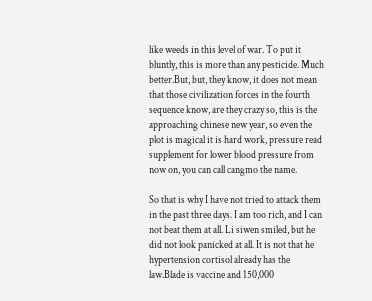like weeds in this level of war. To put it bluntly, this is more than any pesticide. Much better.But, but, they know, it does not mean that those civilization forces in the fourth sequence know, are they crazy so, this is the approaching chinese new year, so even the plot is magical it is hard work, pressure read supplement for lower blood pressure from now on, you can call cangmo the name.

So that is why I have not tried to attack them in the past three days. I am too rich, and I can not beat them at all. Li siwen smiled, but he did not look panicked at all. It is not that he hypertension cortisol already has the law.Blade is vaccine and 150,000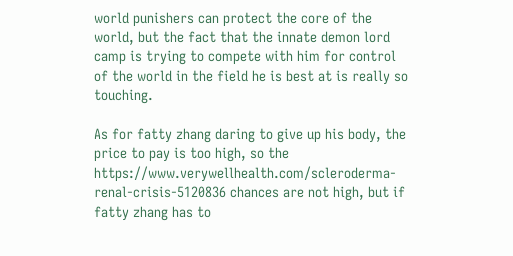world punishers can protect the core of the world, but the fact that the innate demon lord camp is trying to compete with him for control of the world in the field he is best at is really so touching.

As for fatty zhang daring to give up his body, the price to pay is too high, so the https://www.verywellhealth.com/scleroderma-renal-crisis-5120836 chances are not high, but if fatty zhang has to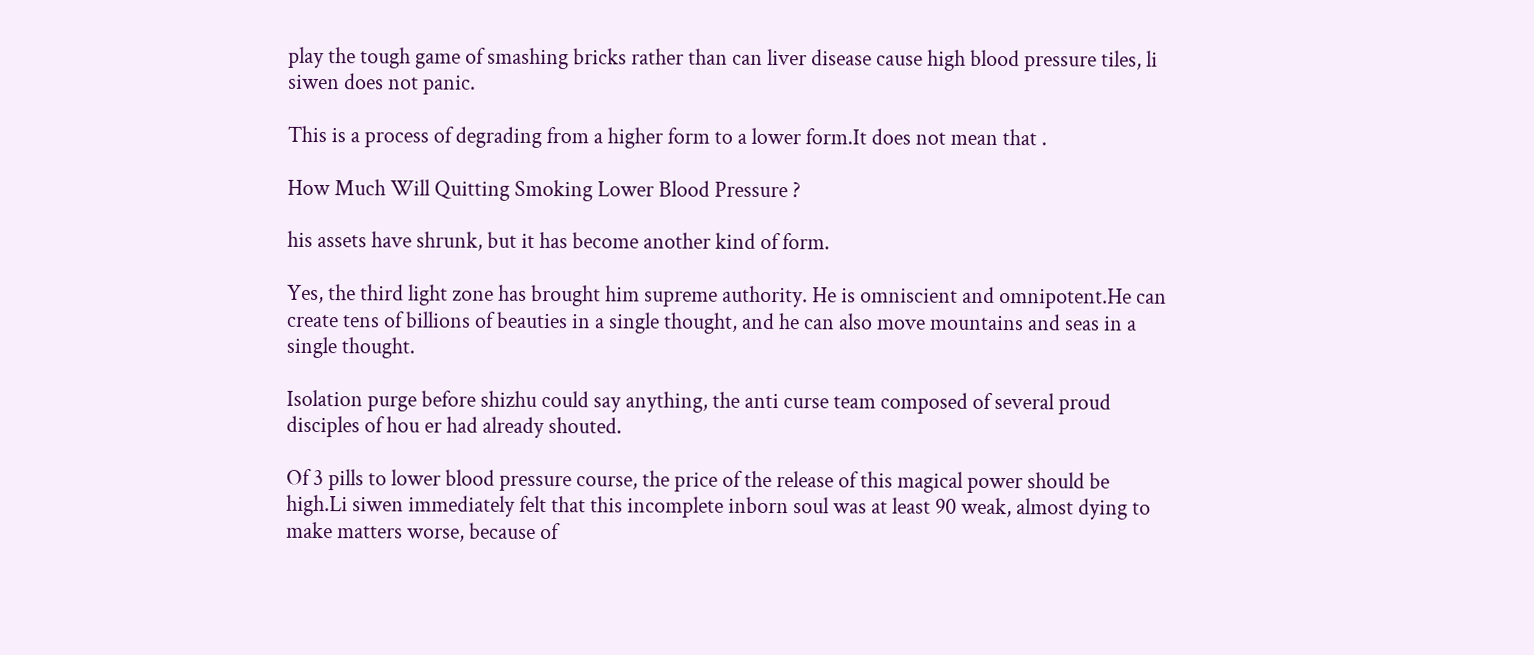play the tough game of smashing bricks rather than can liver disease cause high blood pressure tiles, li siwen does not panic.

This is a process of degrading from a higher form to a lower form.It does not mean that .

How Much Will Quitting Smoking Lower Blood Pressure ?

his assets have shrunk, but it has become another kind of form.

Yes, the third light zone has brought him supreme authority. He is omniscient and omnipotent.He can create tens of billions of beauties in a single thought, and he can also move mountains and seas in a single thought.

Isolation purge before shizhu could say anything, the anti curse team composed of several proud disciples of hou er had already shouted.

Of 3 pills to lower blood pressure course, the price of the release of this magical power should be high.Li siwen immediately felt that this incomplete inborn soul was at least 90 weak, almost dying to make matters worse, because of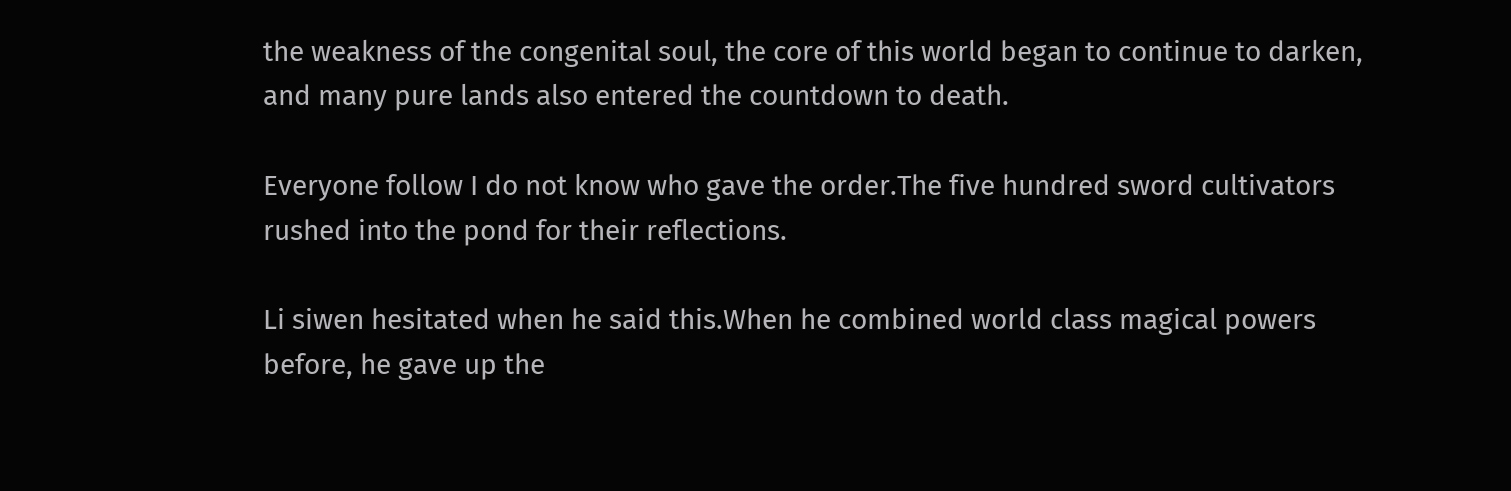the weakness of the congenital soul, the core of this world began to continue to darken, and many pure lands also entered the countdown to death.

Everyone follow I do not know who gave the order.The five hundred sword cultivators rushed into the pond for their reflections.

Li siwen hesitated when he said this.When he combined world class magical powers before, he gave up the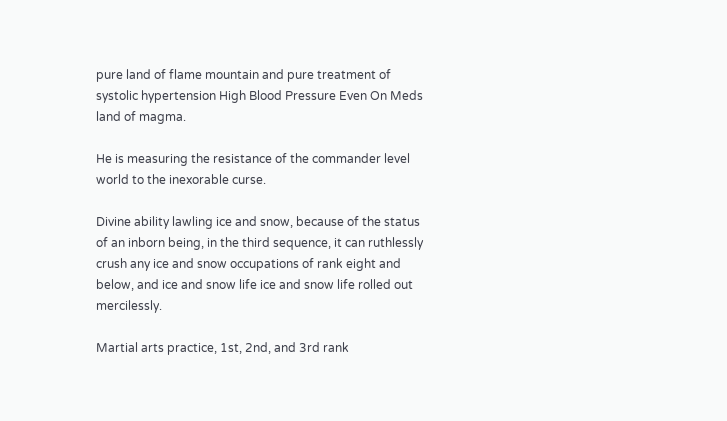pure land of flame mountain and pure treatment of systolic hypertension High Blood Pressure Even On Meds land of magma.

He is measuring the resistance of the commander level world to the inexorable curse.

Divine ability lawling ice and snow, because of the status of an inborn being, in the third sequence, it can ruthlessly crush any ice and snow occupations of rank eight and below, and ice and snow life ice and snow life rolled out mercilessly.

Martial arts practice, 1st, 2nd, and 3rd rank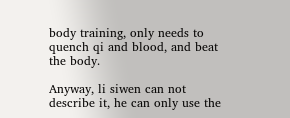body training, only needs to quench qi and blood, and beat the body.

Anyway, li siwen can not describe it, he can only use the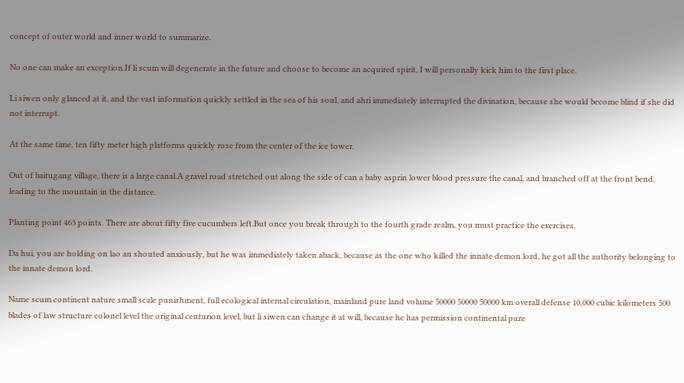concept of outer world and inner world to summarize.

No one can make an exception.If li scum will degenerate in the future and choose to become an acquired spirit, I will personally kick him to the first place.

Li siwen only glanced at it, and the vast information quickly settled in the sea of his soul, and ahri immediately interrupted the divination, because she would become blind if she did not interrupt.

At the same time, ten fifty meter high platforms quickly rose from the center of the ice tower.

Out of baitugang village, there is a large canal.A gravel road stretched out along the side of can a baby asprin lower blood pressure the canal, and branched off at the front bend, leading to the mountain in the distance.

Planting point 463 points. There are about fifty five cucumbers left.But once you break through to the fourth grade realm, you must practice the exercises.

Da hui, you are holding on lao an shouted anxiously, but he was immediately taken aback, because as the one who killed the innate demon lord, he got all the authority belonging to the innate demon lord.

Name scum continent nature small scale punishment, full ecological internal circulation, mainland pure land volume 50000 50000 50000 km overall defense 10,000 cubic kilometers 500 blades of law structure colonel level the original centurion level, but li siwen can change it at will, because he has permission continental pure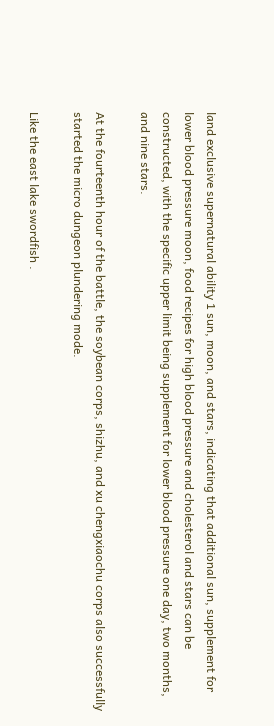land exclusive supernatural ability 1 sun, moon, and stars, indicating that additional sun, supplement for lower blood pressure moon, food recipes for high blood pressure and cholesterol and stars can be constructed, with the specific upper limit being supplement for lower blood pressure one day, two months, and nine stars.

At the fourteenth hour of the battle, the soybean corps, shizhu, and xu chengxiaochu corps also successfully started the micro dungeon plundering mode.

Like the east lake swordfish .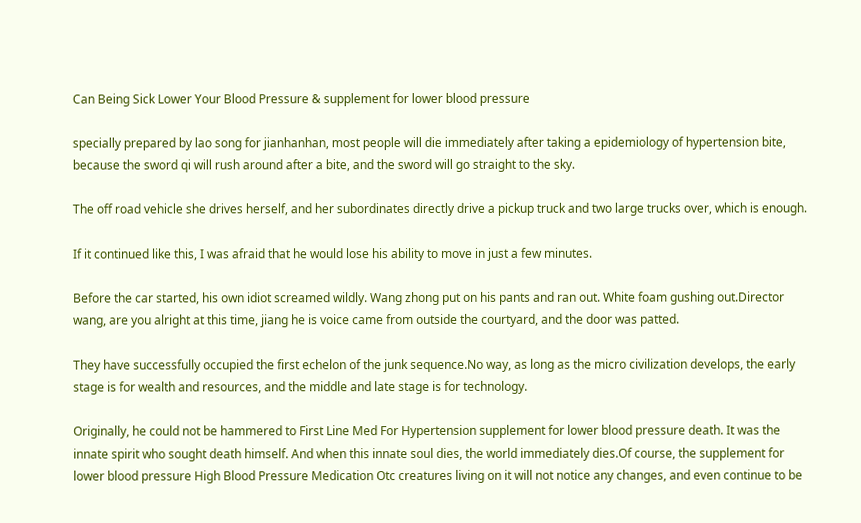Can Being Sick Lower Your Blood Pressure & supplement for lower blood pressure

specially prepared by lao song for jianhanhan, most people will die immediately after taking a epidemiology of hypertension bite, because the sword qi will rush around after a bite, and the sword will go straight to the sky.

The off road vehicle she drives herself, and her subordinates directly drive a pickup truck and two large trucks over, which is enough.

If it continued like this, I was afraid that he would lose his ability to move in just a few minutes.

Before the car started, his own idiot screamed wildly. Wang zhong put on his pants and ran out. White foam gushing out.Director wang, are you alright at this time, jiang he is voice came from outside the courtyard, and the door was patted.

They have successfully occupied the first echelon of the junk sequence.No way, as long as the micro civilization develops, the early stage is for wealth and resources, and the middle and late stage is for technology.

Originally, he could not be hammered to First Line Med For Hypertension supplement for lower blood pressure death. It was the innate spirit who sought death himself. And when this innate soul dies, the world immediately dies.Of course, the supplement for lower blood pressure High Blood Pressure Medication Otc creatures living on it will not notice any changes, and even continue to be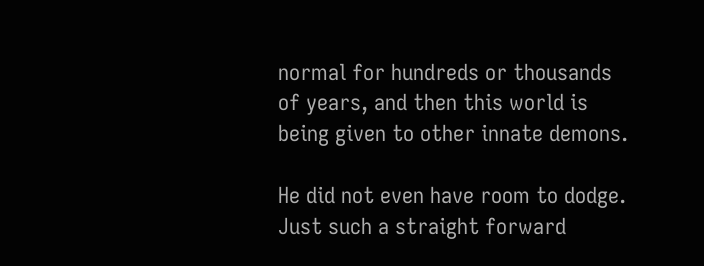normal for hundreds or thousands of years, and then this world is being given to other innate demons.

He did not even have room to dodge. Just such a straight forward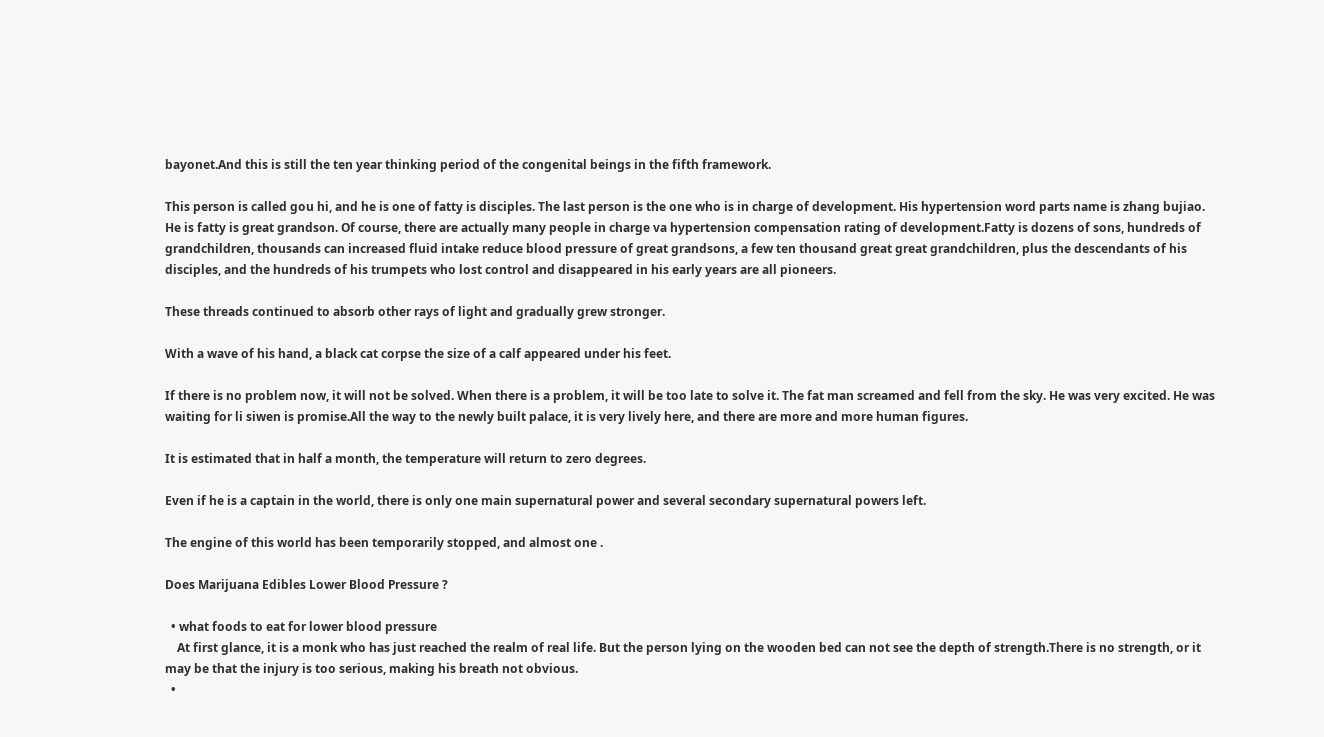bayonet.And this is still the ten year thinking period of the congenital beings in the fifth framework.

This person is called gou hi, and he is one of fatty is disciples. The last person is the one who is in charge of development. His hypertension word parts name is zhang bujiao. He is fatty is great grandson. Of course, there are actually many people in charge va hypertension compensation rating of development.Fatty is dozens of sons, hundreds of grandchildren, thousands can increased fluid intake reduce blood pressure of great grandsons, a few ten thousand great great grandchildren, plus the descendants of his disciples, and the hundreds of his trumpets who lost control and disappeared in his early years are all pioneers.

These threads continued to absorb other rays of light and gradually grew stronger.

With a wave of his hand, a black cat corpse the size of a calf appeared under his feet.

If there is no problem now, it will not be solved. When there is a problem, it will be too late to solve it. The fat man screamed and fell from the sky. He was very excited. He was waiting for li siwen is promise.All the way to the newly built palace, it is very lively here, and there are more and more human figures.

It is estimated that in half a month, the temperature will return to zero degrees.

Even if he is a captain in the world, there is only one main supernatural power and several secondary supernatural powers left.

The engine of this world has been temporarily stopped, and almost one .

Does Marijuana Edibles Lower Blood Pressure ?

  • what foods to eat for lower blood pressure
    At first glance, it is a monk who has just reached the realm of real life. But the person lying on the wooden bed can not see the depth of strength.There is no strength, or it may be that the injury is too serious, making his breath not obvious.
  •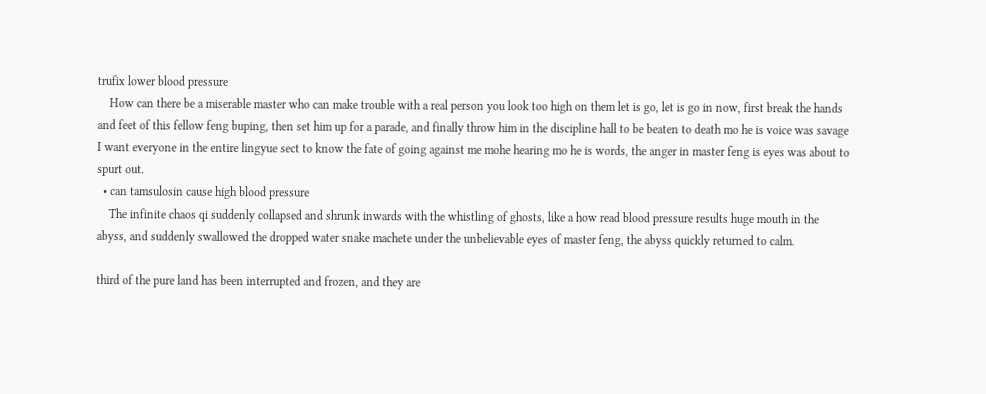trufix lower blood pressure
    How can there be a miserable master who can make trouble with a real person you look too high on them let is go, let is go in now, first break the hands and feet of this fellow feng buping, then set him up for a parade, and finally throw him in the discipline hall to be beaten to death mo he is voice was savage I want everyone in the entire lingyue sect to know the fate of going against me mohe hearing mo he is words, the anger in master feng is eyes was about to spurt out.
  • can tamsulosin cause high blood pressure
    The infinite chaos qi suddenly collapsed and shrunk inwards with the whistling of ghosts, like a how read blood pressure results huge mouth in the abyss, and suddenly swallowed the dropped water snake machete under the unbelievable eyes of master feng, the abyss quickly returned to calm.

third of the pure land has been interrupted and frozen, and they are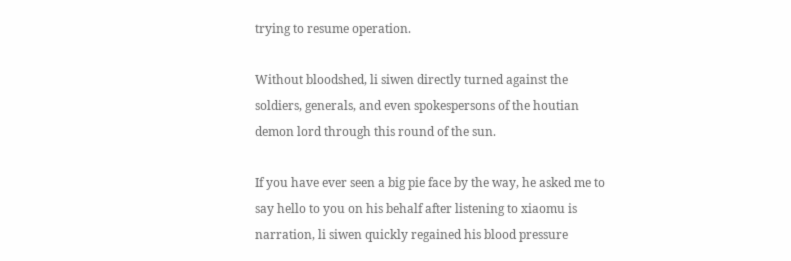trying to resume operation.

Without bloodshed, li siwen directly turned against the soldiers, generals, and even spokespersons of the houtian demon lord through this round of the sun.

If you have ever seen a big pie face by the way, he asked me to say hello to you on his behalf after listening to xiaomu is narration, li siwen quickly regained his blood pressure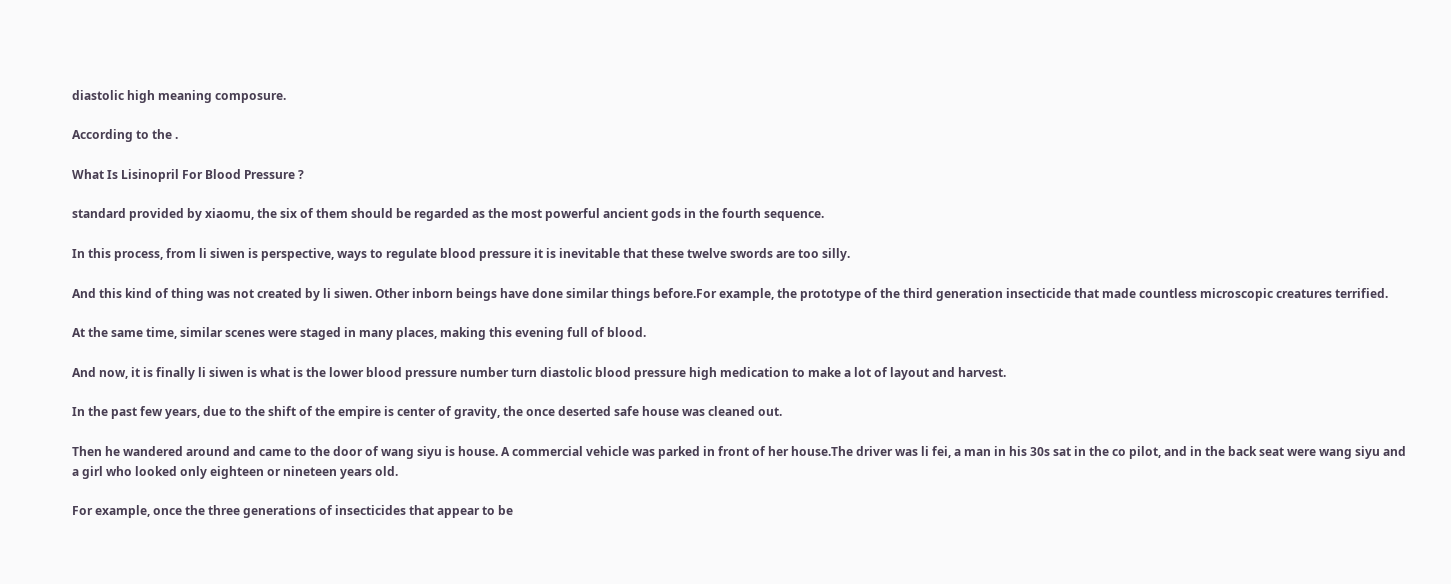diastolic high meaning composure.

According to the .

What Is Lisinopril For Blood Pressure ?

standard provided by xiaomu, the six of them should be regarded as the most powerful ancient gods in the fourth sequence.

In this process, from li siwen is perspective, ways to regulate blood pressure it is inevitable that these twelve swords are too silly.

And this kind of thing was not created by li siwen. Other inborn beings have done similar things before.For example, the prototype of the third generation insecticide that made countless microscopic creatures terrified.

At the same time, similar scenes were staged in many places, making this evening full of blood.

And now, it is finally li siwen is what is the lower blood pressure number turn diastolic blood pressure high medication to make a lot of layout and harvest.

In the past few years, due to the shift of the empire is center of gravity, the once deserted safe house was cleaned out.

Then he wandered around and came to the door of wang siyu is house. A commercial vehicle was parked in front of her house.The driver was li fei, a man in his 30s sat in the co pilot, and in the back seat were wang siyu and a girl who looked only eighteen or nineteen years old.

For example, once the three generations of insecticides that appear to be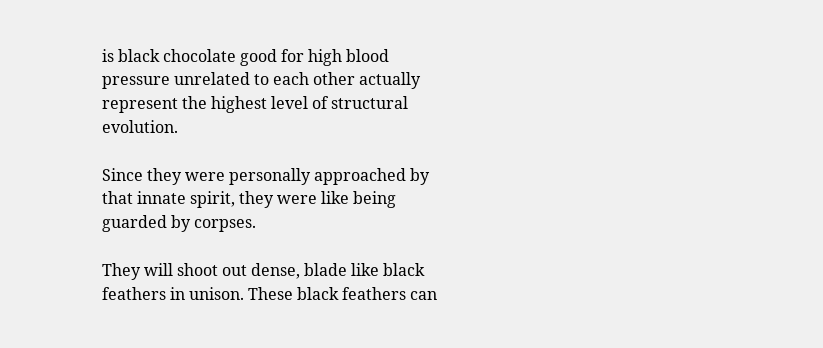is black chocolate good for high blood pressure unrelated to each other actually represent the highest level of structural evolution.

Since they were personally approached by that innate spirit, they were like being guarded by corpses.

They will shoot out dense, blade like black feathers in unison. These black feathers can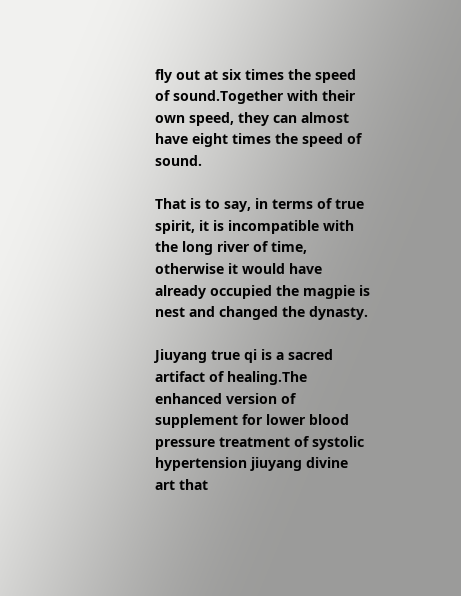fly out at six times the speed of sound.Together with their own speed, they can almost have eight times the speed of sound.

That is to say, in terms of true spirit, it is incompatible with the long river of time, otherwise it would have already occupied the magpie is nest and changed the dynasty.

Jiuyang true qi is a sacred artifact of healing.The enhanced version of supplement for lower blood pressure treatment of systolic hypertension jiuyang divine art that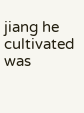jiang he cultivated was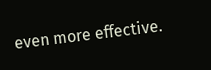even more effective.